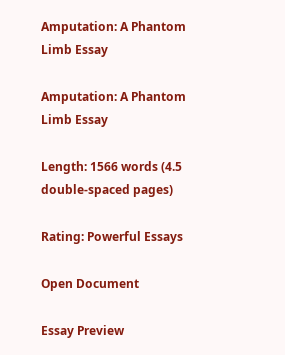Amputation: A Phantom Limb Essay

Amputation: A Phantom Limb Essay

Length: 1566 words (4.5 double-spaced pages)

Rating: Powerful Essays

Open Document

Essay Preview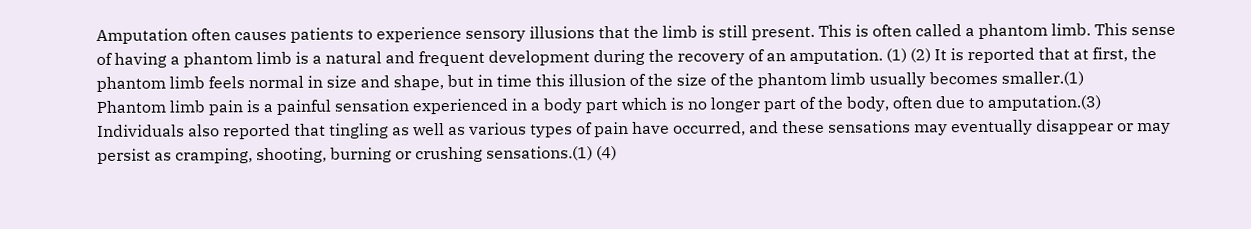Amputation often causes patients to experience sensory illusions that the limb is still present. This is often called a phantom limb. This sense of having a phantom limb is a natural and frequent development during the recovery of an amputation. (1) (2) It is reported that at first, the phantom limb feels normal in size and shape, but in time this illusion of the size of the phantom limb usually becomes smaller.(1)
Phantom limb pain is a painful sensation experienced in a body part which is no longer part of the body, often due to amputation.(3) Individuals also reported that tingling as well as various types of pain have occurred, and these sensations may eventually disappear or may persist as cramping, shooting, burning or crushing sensations.(1) (4)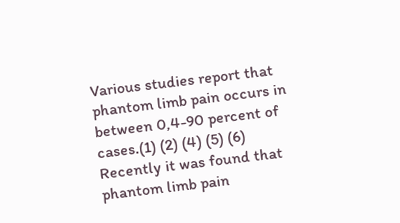Various studies report that phantom limb pain occurs in between 0,4-90 percent of cases.(1) (2) (4) (5) (6) Recently it was found that phantom limb pain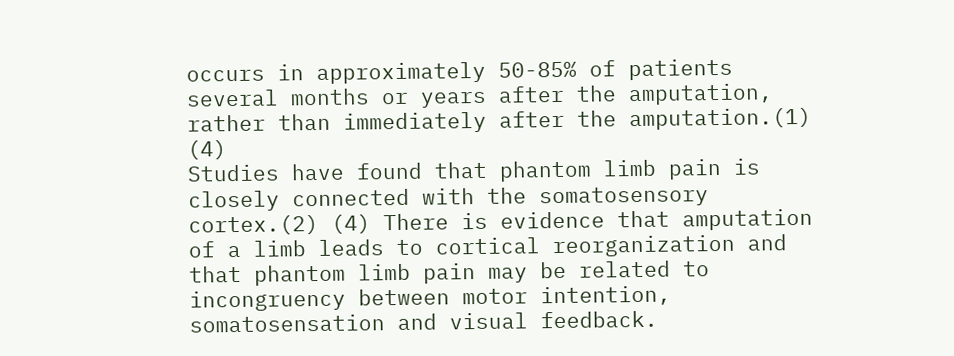occurs in approximately 50-85% of patients several months or years after the amputation, rather than immediately after the amputation.(1) (4)
Studies have found that phantom limb pain is closely connected with the somatosensory cortex.(2) (4) There is evidence that amputation of a limb leads to cortical reorganization and that phantom limb pain may be related to incongruency between motor intention, somatosensation and visual feedback.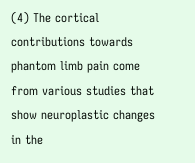(4) The cortical contributions towards phantom limb pain come from various studies that show neuroplastic changes in the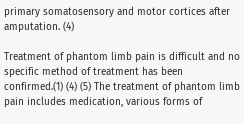primary somatosensory and motor cortices after amputation. (4)

Treatment of phantom limb pain is difficult and no specific method of treatment has been confirmed.(1) (4) (5) The treatment of phantom limb pain includes medication, various forms of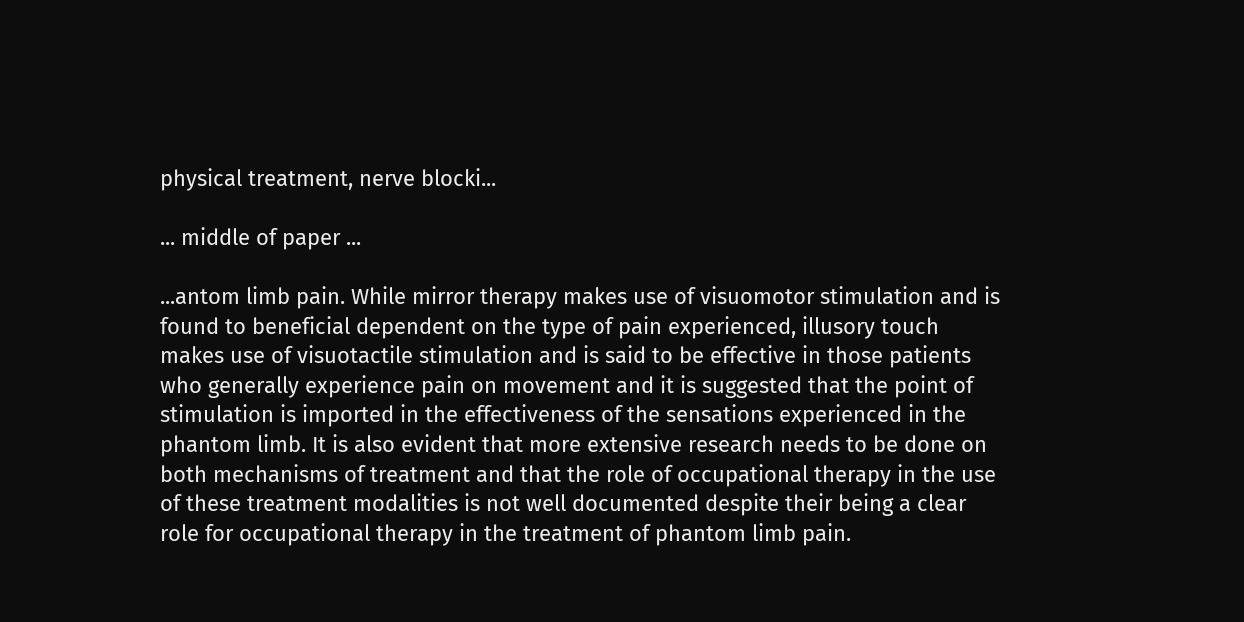physical treatment, nerve blocki...

... middle of paper ...

...antom limb pain. While mirror therapy makes use of visuomotor stimulation and is found to beneficial dependent on the type of pain experienced, illusory touch makes use of visuotactile stimulation and is said to be effective in those patients who generally experience pain on movement and it is suggested that the point of stimulation is imported in the effectiveness of the sensations experienced in the phantom limb. It is also evident that more extensive research needs to be done on both mechanisms of treatment and that the role of occupational therapy in the use of these treatment modalities is not well documented despite their being a clear role for occupational therapy in the treatment of phantom limb pain.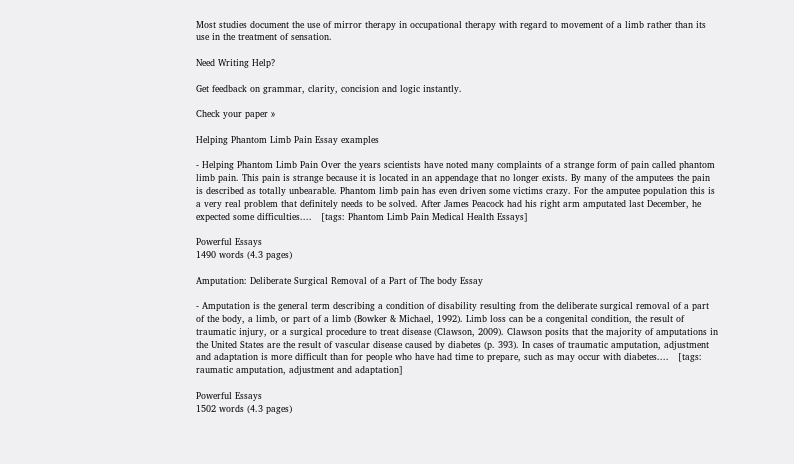Most studies document the use of mirror therapy in occupational therapy with regard to movement of a limb rather than its use in the treatment of sensation.

Need Writing Help?

Get feedback on grammar, clarity, concision and logic instantly.

Check your paper »

Helping Phantom Limb Pain Essay examples

- Helping Phantom Limb Pain Over the years scientists have noted many complaints of a strange form of pain called phantom limb pain. This pain is strange because it is located in an appendage that no longer exists. By many of the amputees the pain is described as totally unbearable. Phantom limb pain has even driven some victims crazy. For the amputee population this is a very real problem that definitely needs to be solved. After James Peacock had his right arm amputated last December, he expected some difficulties....   [tags: Phantom Limb Pain Medical Health Essays]

Powerful Essays
1490 words (4.3 pages)

Amputation: Deliberate Surgical Removal of a Part of The body Essay

- Amputation is the general term describing a condition of disability resulting from the deliberate surgical removal of a part of the body, a limb, or part of a limb (Bowker & Michael, 1992). Limb loss can be a congenital condition, the result of traumatic injury, or a surgical procedure to treat disease (Clawson, 2009). Clawson posits that the majority of amputations in the United States are the result of vascular disease caused by diabetes (p. 393). In cases of traumatic amputation, adjustment and adaptation is more difficult than for people who have had time to prepare, such as may occur with diabetes....   [tags: raumatic amputation, adjustment and adaptation]

Powerful Essays
1502 words (4.3 pages)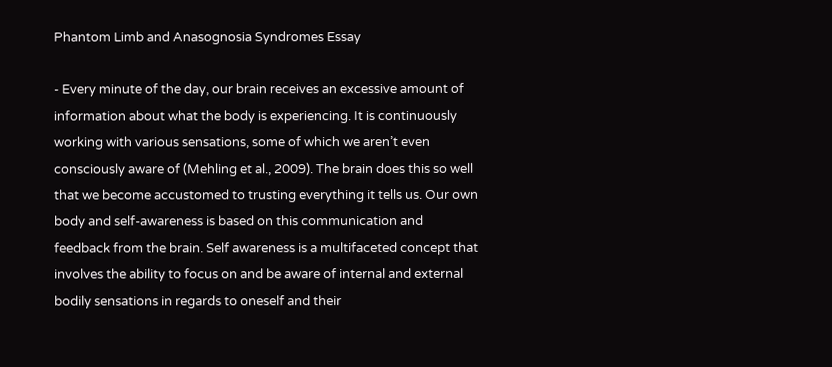Phantom Limb and Anasognosia Syndromes Essay

- Every minute of the day, our brain receives an excessive amount of information about what the body is experiencing. It is continuously working with various sensations, some of which we aren’t even consciously aware of (Mehling et al., 2009). The brain does this so well that we become accustomed to trusting everything it tells us. Our own body and self-awareness is based on this communication and feedback from the brain. Self awareness is a multifaceted concept that involves the ability to focus on and be aware of internal and external bodily sensations in regards to oneself and their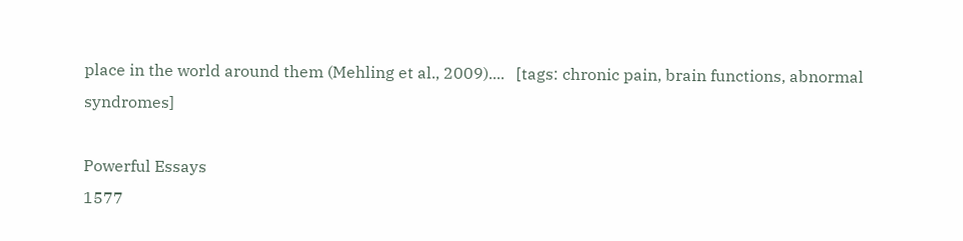place in the world around them (Mehling et al., 2009)....   [tags: chronic pain, brain functions, abnormal syndromes]

Powerful Essays
1577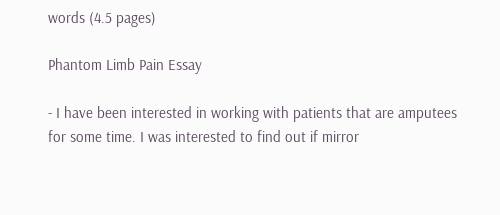words (4.5 pages)

Phantom Limb Pain Essay

- I have been interested in working with patients that are amputees for some time. I was interested to find out if mirror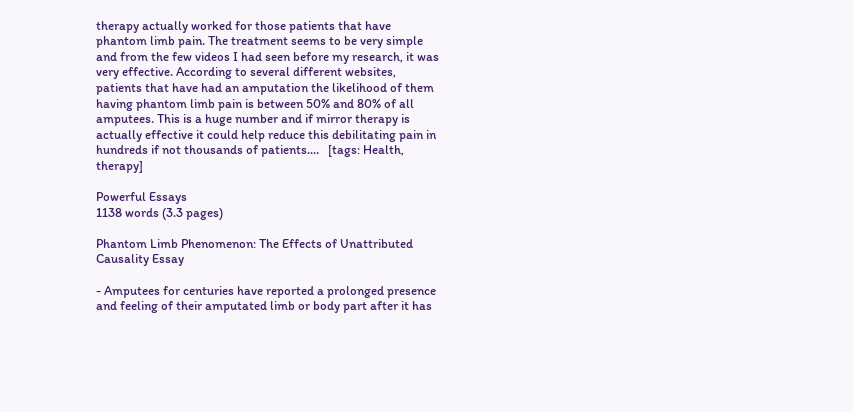therapy actually worked for those patients that have phantom limb pain. The treatment seems to be very simple and from the few videos I had seen before my research, it was very effective. According to several different websites, patients that have had an amputation the likelihood of them having phantom limb pain is between 50% and 80% of all amputees. This is a huge number and if mirror therapy is actually effective it could help reduce this debilitating pain in hundreds if not thousands of patients....   [tags: Health, therapy]

Powerful Essays
1138 words (3.3 pages)

Phantom Limb Phenomenon: The Effects of Unattributed Causality Essay

- Amputees for centuries have reported a prolonged presence and feeling of their amputated limb or body part after it has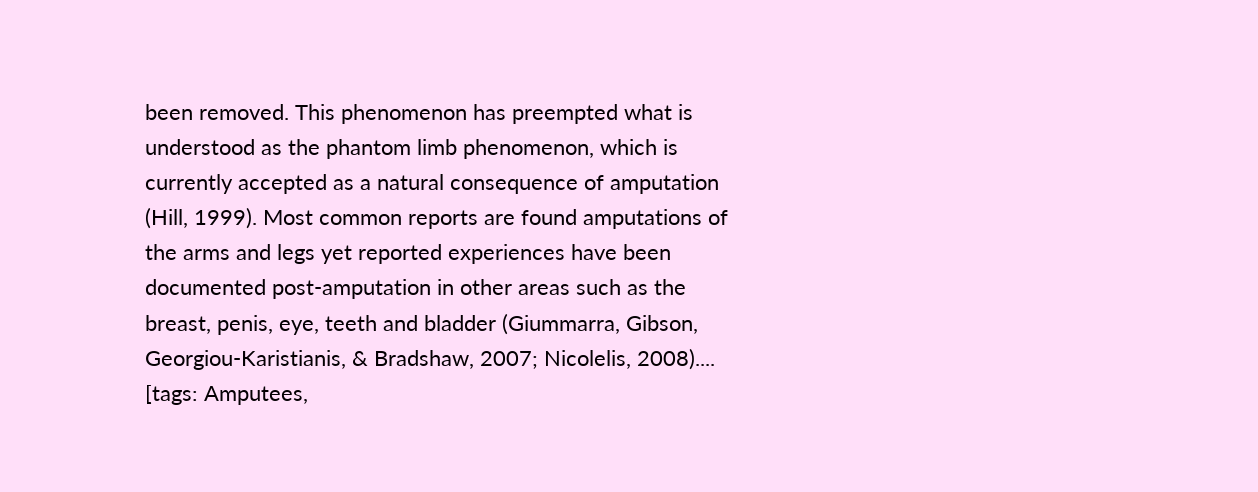been removed. This phenomenon has preempted what is understood as the phantom limb phenomenon, which is currently accepted as a natural consequence of amputation (Hill, 1999). Most common reports are found amputations of the arms and legs yet reported experiences have been documented post-amputation in other areas such as the breast, penis, eye, teeth and bladder (Giummarra, Gibson, Georgiou-Karistianis, & Bradshaw, 2007; Nicolelis, 2008)....   [tags: Amputees,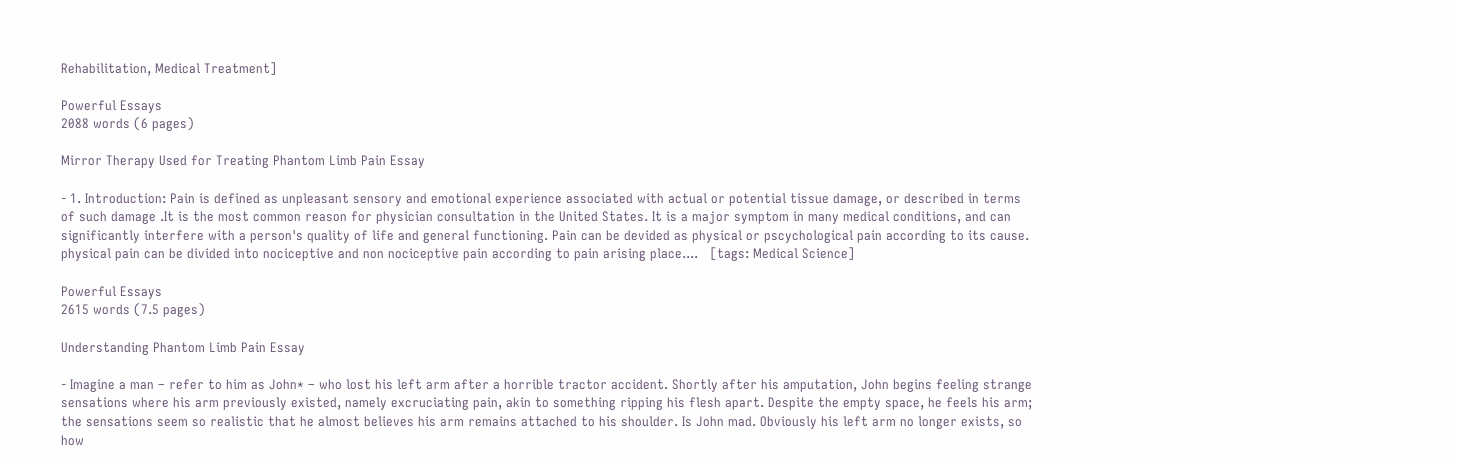Rehabilitation, Medical Treatment]

Powerful Essays
2088 words (6 pages)

Mirror Therapy Used for Treating Phantom Limb Pain Essay

- 1. Introduction: Pain is defined as unpleasant sensory and emotional experience associated with actual or potential tissue damage, or described in terms of such damage .It is the most common reason for physician consultation in the United States. It is a major symptom in many medical conditions, and can significantly interfere with a person's quality of life and general functioning. Pain can be devided as physical or pscychological pain according to its cause. physical pain can be divided into nociceptive and non nociceptive pain according to pain arising place....   [tags: Medical Science]

Powerful Essays
2615 words (7.5 pages)

Understanding Phantom Limb Pain Essay

- Imagine a man – refer to him as John* – who lost his left arm after a horrible tractor accident. Shortly after his amputation, John begins feeling strange sensations where his arm previously existed, namely excruciating pain, akin to something ripping his flesh apart. Despite the empty space, he feels his arm; the sensations seem so realistic that he almost believes his arm remains attached to his shoulder. Is John mad. Obviously his left arm no longer exists, so how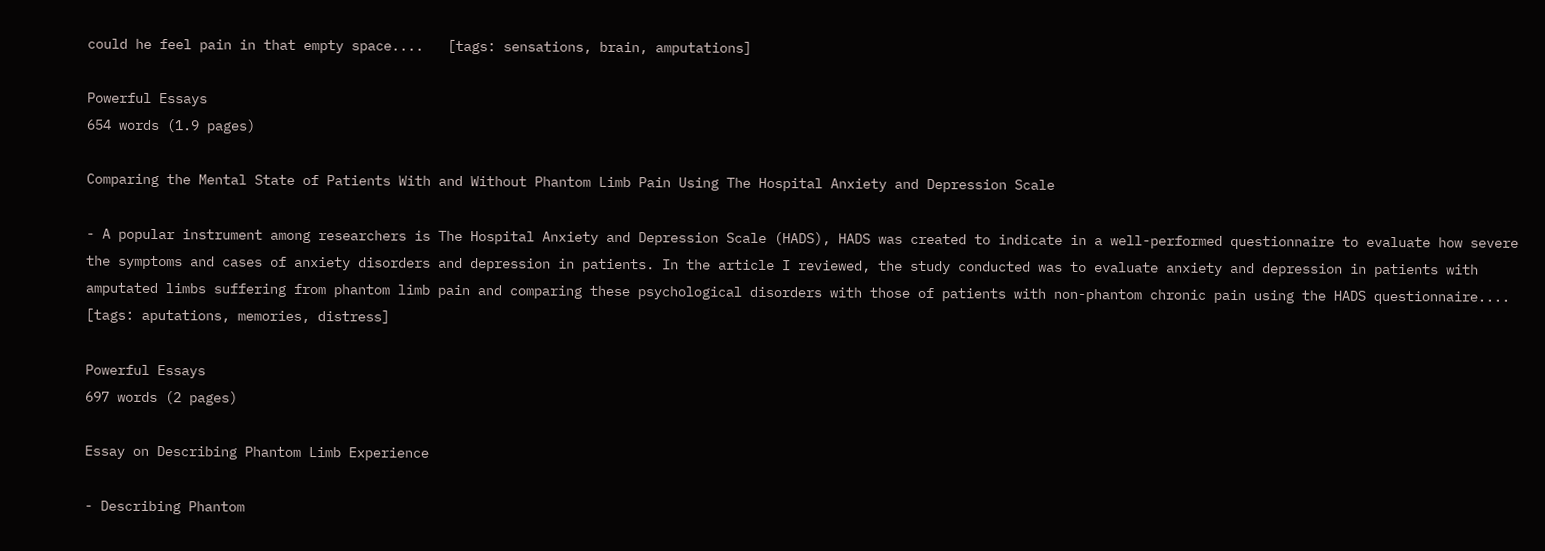could he feel pain in that empty space....   [tags: sensations, brain, amputations]

Powerful Essays
654 words (1.9 pages)

Comparing the Mental State of Patients With and Without Phantom Limb Pain Using The Hospital Anxiety and Depression Scale

- A popular instrument among researchers is The Hospital Anxiety and Depression Scale (HADS), HADS was created to indicate in a well-performed questionnaire to evaluate how severe the symptoms and cases of anxiety disorders and depression in patients. In the article I reviewed, the study conducted was to evaluate anxiety and depression in patients with amputated limbs suffering from phantom limb pain and comparing these psychological disorders with those of patients with non-phantom chronic pain using the HADS questionnaire....   [tags: aputations, memories, distress]

Powerful Essays
697 words (2 pages)

Essay on Describing Phantom Limb Experience

- Describing Phantom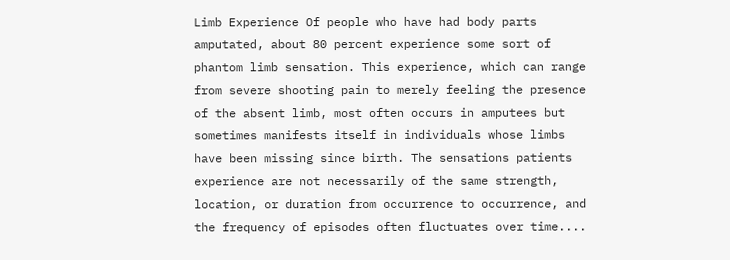Limb Experience Of people who have had body parts amputated, about 80 percent experience some sort of phantom limb sensation. This experience, which can range from severe shooting pain to merely feeling the presence of the absent limb, most often occurs in amputees but sometimes manifests itself in individuals whose limbs have been missing since birth. The sensations patients experience are not necessarily of the same strength, location, or duration from occurrence to occurrence, and the frequency of episodes often fluctuates over time....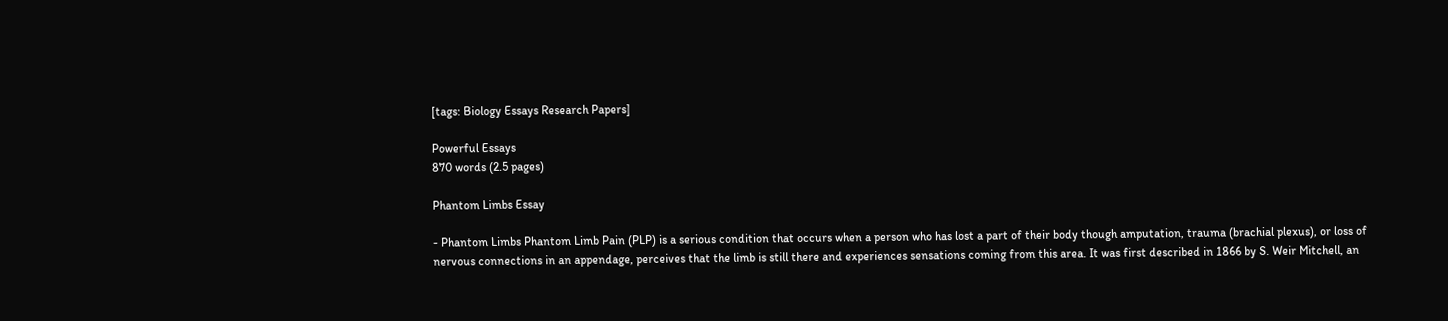[tags: Biology Essays Research Papers]

Powerful Essays
870 words (2.5 pages)

Phantom Limbs Essay

- Phantom Limbs Phantom Limb Pain (PLP) is a serious condition that occurs when a person who has lost a part of their body though amputation, trauma (brachial plexus), or loss of nervous connections in an appendage, perceives that the limb is still there and experiences sensations coming from this area. It was first described in 1866 by S. Weir Mitchell, an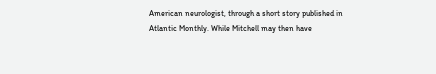American neurologist, through a short story published in Atlantic Monthly. While Mitchell may then have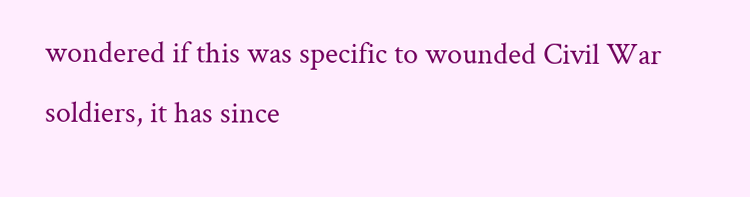wondered if this was specific to wounded Civil War soldiers, it has since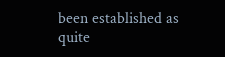been established as quite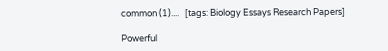common (1)....   [tags: Biology Essays Research Papers]

Powerful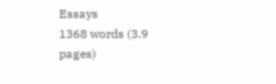Essays
1368 words (3.9 pages)